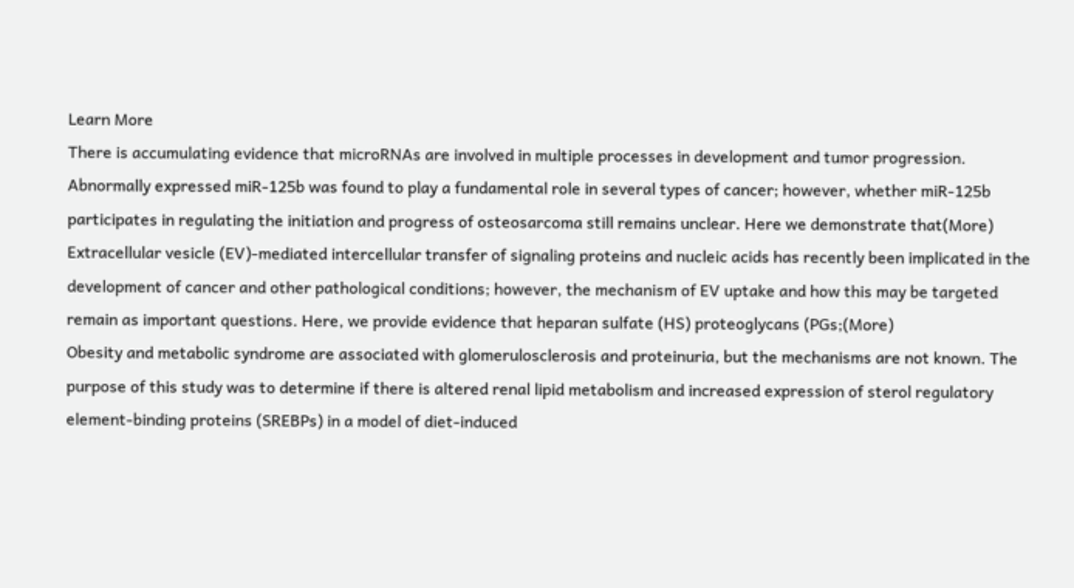Learn More
There is accumulating evidence that microRNAs are involved in multiple processes in development and tumor progression. Abnormally expressed miR-125b was found to play a fundamental role in several types of cancer; however, whether miR-125b participates in regulating the initiation and progress of osteosarcoma still remains unclear. Here we demonstrate that(More)
Extracellular vesicle (EV)-mediated intercellular transfer of signaling proteins and nucleic acids has recently been implicated in the development of cancer and other pathological conditions; however, the mechanism of EV uptake and how this may be targeted remain as important questions. Here, we provide evidence that heparan sulfate (HS) proteoglycans (PGs;(More)
Obesity and metabolic syndrome are associated with glomerulosclerosis and proteinuria, but the mechanisms are not known. The purpose of this study was to determine if there is altered renal lipid metabolism and increased expression of sterol regulatory element-binding proteins (SREBPs) in a model of diet-induced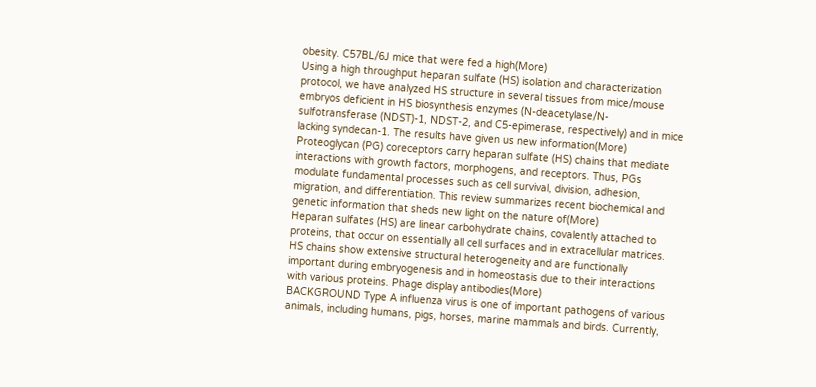obesity. C57BL/6J mice that were fed a high(More)
Using a high throughput heparan sulfate (HS) isolation and characterization protocol, we have analyzed HS structure in several tissues from mice/mouse embryos deficient in HS biosynthesis enzymes (N-deacetylase/N-sulfotransferase (NDST)-1, NDST-2, and C5-epimerase, respectively) and in mice lacking syndecan-1. The results have given us new information(More)
Proteoglycan (PG) coreceptors carry heparan sulfate (HS) chains that mediate interactions with growth factors, morphogens, and receptors. Thus, PGs modulate fundamental processes such as cell survival, division, adhesion, migration, and differentiation. This review summarizes recent biochemical and genetic information that sheds new light on the nature of(More)
Heparan sulfates (HS) are linear carbohydrate chains, covalently attached to proteins, that occur on essentially all cell surfaces and in extracellular matrices. HS chains show extensive structural heterogeneity and are functionally important during embryogenesis and in homeostasis due to their interactions with various proteins. Phage display antibodies(More)
BACKGROUND Type A influenza virus is one of important pathogens of various animals, including humans, pigs, horses, marine mammals and birds. Currently,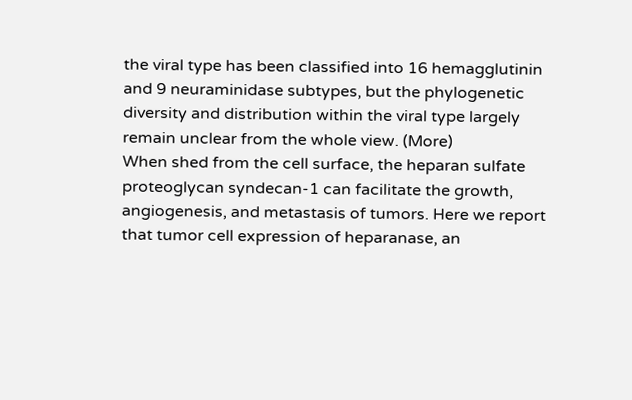the viral type has been classified into 16 hemagglutinin and 9 neuraminidase subtypes, but the phylogenetic diversity and distribution within the viral type largely remain unclear from the whole view. (More)
When shed from the cell surface, the heparan sulfate proteoglycan syndecan-1 can facilitate the growth, angiogenesis, and metastasis of tumors. Here we report that tumor cell expression of heparanase, an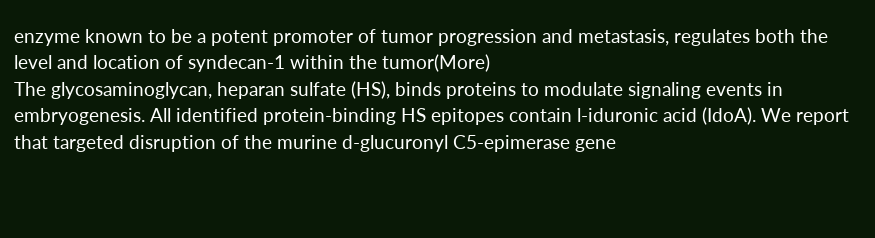enzyme known to be a potent promoter of tumor progression and metastasis, regulates both the level and location of syndecan-1 within the tumor(More)
The glycosaminoglycan, heparan sulfate (HS), binds proteins to modulate signaling events in embryogenesis. All identified protein-binding HS epitopes contain l-iduronic acid (IdoA). We report that targeted disruption of the murine d-glucuronyl C5-epimerase gene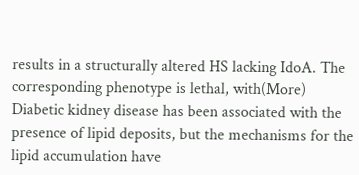results in a structurally altered HS lacking IdoA. The corresponding phenotype is lethal, with(More)
Diabetic kidney disease has been associated with the presence of lipid deposits, but the mechanisms for the lipid accumulation have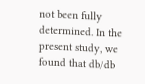not been fully determined. In the present study, we found that db/db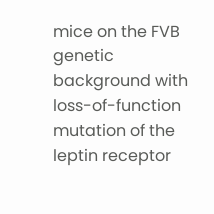mice on the FVB genetic background with loss-of-function mutation of the leptin receptor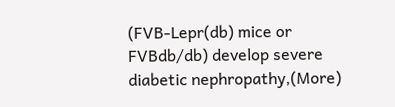(FVB-Lepr(db) mice or FVBdb/db) develop severe diabetic nephropathy,(More)